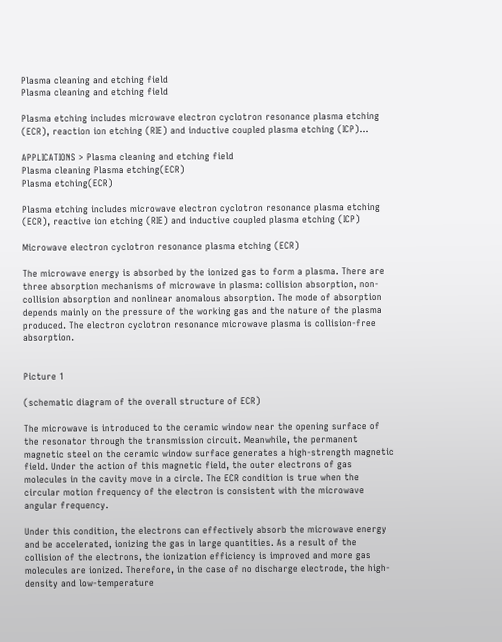Plasma cleaning and etching field
Plasma cleaning and etching field

Plasma etching includes microwave electron cyclotron resonance plasma etching (ECR), reaction ion etching (RIE) and inductive coupled plasma etching (ICP)...

APPLICATIONS > Plasma cleaning and etching field
Plasma cleaning Plasma etching(ECR)
Plasma etching(ECR)

Plasma etching includes microwave electron cyclotron resonance plasma etching (ECR), reactive ion etching (RIE) and inductive coupled plasma etching (ICP)

Microwave electron cyclotron resonance plasma etching (ECR)

The microwave energy is absorbed by the ionized gas to form a plasma. There are three absorption mechanisms of microwave in plasma: collision absorption, non-collision absorption and nonlinear anomalous absorption. The mode of absorption depends mainly on the pressure of the working gas and the nature of the plasma produced. The electron cyclotron resonance microwave plasma is collision-free absorption.


Picture 1

(schematic diagram of the overall structure of ECR)

The microwave is introduced to the ceramic window near the opening surface of the resonator through the transmission circuit. Meanwhile, the permanent magnetic steel on the ceramic window surface generates a high-strength magnetic field. Under the action of this magnetic field, the outer electrons of gas molecules in the cavity move in a circle. The ECR condition is true when the circular motion frequency of the electron is consistent with the microwave angular frequency.

Under this condition, the electrons can effectively absorb the microwave energy and be accelerated, ionizing the gas in large quantities. As a result of the collision of the electrons, the ionization efficiency is improved and more gas molecules are ionized. Therefore, in the case of no discharge electrode, the high-density and low-temperature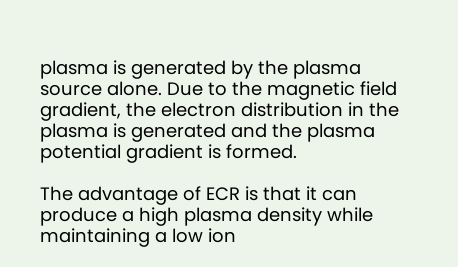plasma is generated by the plasma source alone. Due to the magnetic field gradient, the electron distribution in the plasma is generated and the plasma potential gradient is formed.

The advantage of ECR is that it can produce a high plasma density while maintaining a low ion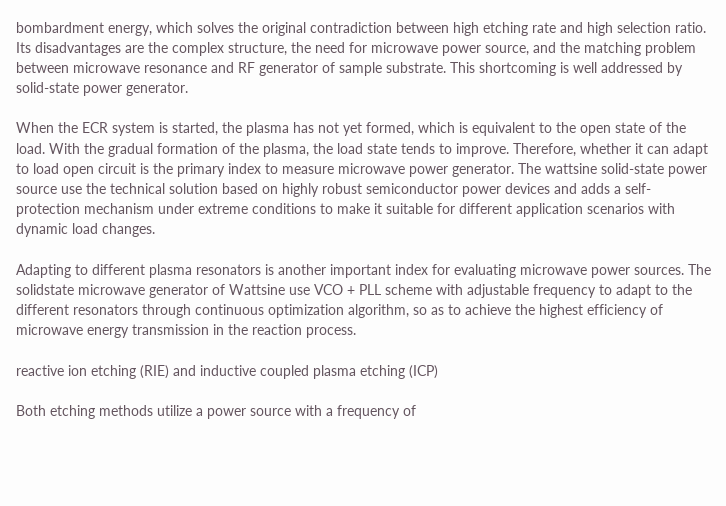bombardment energy, which solves the original contradiction between high etching rate and high selection ratio. Its disadvantages are the complex structure, the need for microwave power source, and the matching problem between microwave resonance and RF generator of sample substrate. This shortcoming is well addressed by solid-state power generator.

When the ECR system is started, the plasma has not yet formed, which is equivalent to the open state of the load. With the gradual formation of the plasma, the load state tends to improve. Therefore, whether it can adapt to load open circuit is the primary index to measure microwave power generator. The wattsine solid-state power source use the technical solution based on highly robust semiconductor power devices and adds a self-protection mechanism under extreme conditions to make it suitable for different application scenarios with dynamic load changes.

Adapting to different plasma resonators is another important index for evaluating microwave power sources. The solidstate microwave generator of Wattsine use VCO + PLL scheme with adjustable frequency to adapt to the different resonators through continuous optimization algorithm, so as to achieve the highest efficiency of microwave energy transmission in the reaction process.

reactive ion etching (RIE) and inductive coupled plasma etching (ICP)

Both etching methods utilize a power source with a frequency of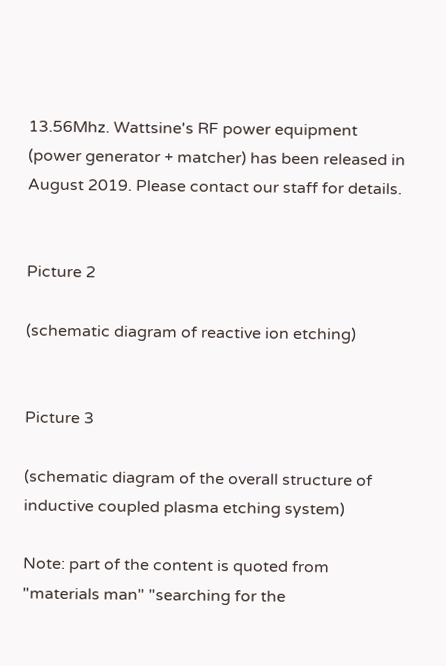13.56Mhz. Wattsine's RF power equipment (power generator + matcher) has been released in August 2019. Please contact our staff for details.


Picture 2

(schematic diagram of reactive ion etching)


Picture 3

(schematic diagram of the overall structure of inductive coupled plasma etching system)

Note: part of the content is quoted from "materials man" "searching for the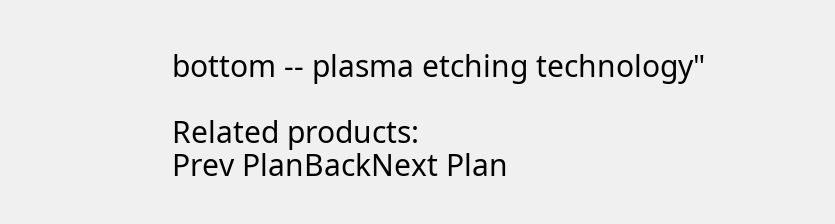bottom -- plasma etching technology"

Related products:
Prev PlanBackNext Plan